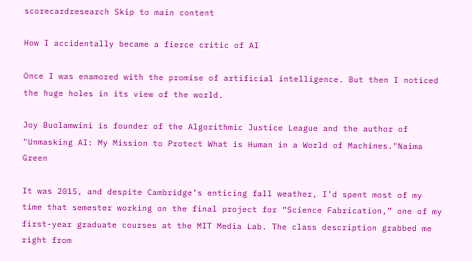scorecardresearch Skip to main content

How I accidentally became a fierce critic of AI

Once I was enamored with the promise of artificial intelligence. But then I noticed the huge holes in its view of the world.

Joy Buolamwini is founder of the Algorithmic Justice League and the author of "Unmasking AI: My Mission to Protect What is Human in a World of Machines."Naima Green

It was 2015, and despite Cambridge’s enticing fall weather, I’d spent most of my time that semester working on the final project for “Science Fabrication,” one of my first-year graduate courses at the MIT Media Lab. The class description grabbed me right from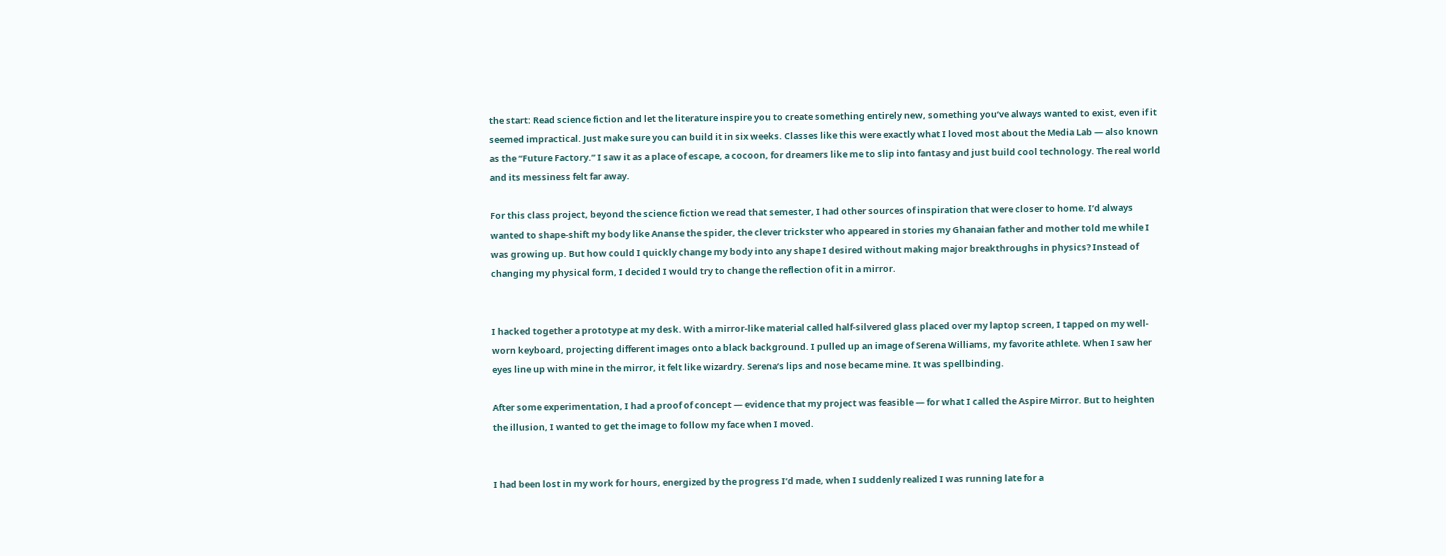the start: Read science fiction and let the literature inspire you to create something entirely new, something you’ve always wanted to exist, even if it seemed impractical. Just make sure you can build it in six weeks. Classes like this were exactly what I loved most about the Media Lab — also known as the “Future Factory.” I saw it as a place of escape, a cocoon, for dreamers like me to slip into fantasy and just build cool technology. The real world and its messiness felt far away.

For this class project, beyond the science fiction we read that semester, I had other sources of inspiration that were closer to home. I’d always wanted to shape-shift my body like Ananse the spider, the clever trickster who appeared in stories my Ghanaian father and mother told me while I was growing up. But how could I quickly change my body into any shape I desired without making major breakthroughs in physics? Instead of changing my physical form, I decided I would try to change the reflection of it in a mirror.


I hacked together a prototype at my desk. With a mirror-like material called half-silvered glass placed over my laptop screen, I tapped on my well-worn keyboard, projecting different images onto a black background. I pulled up an image of Serena Williams, my favorite athlete. When I saw her eyes line up with mine in the mirror, it felt like wizardry. Serena’s lips and nose became mine. It was spellbinding.

After some experimentation, I had a proof of concept — evidence that my project was feasible — for what I called the Aspire Mirror. But to heighten the illusion, I wanted to get the image to follow my face when I moved.


I had been lost in my work for hours, energized by the progress I’d made, when I suddenly realized I was running late for a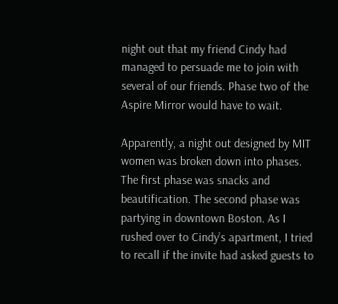night out that my friend Cindy had managed to persuade me to join with several of our friends. Phase two of the Aspire Mirror would have to wait.

Apparently, a night out designed by MIT women was broken down into phases. The first phase was snacks and beautification. The second phase was partying in downtown Boston. As I rushed over to Cindy’s apartment, I tried to recall if the invite had asked guests to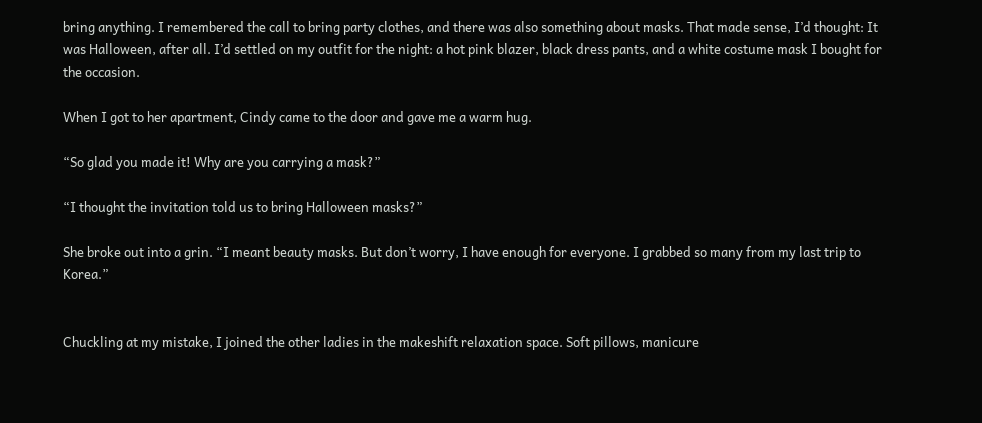bring anything. I remembered the call to bring party clothes, and there was also something about masks. That made sense, I’d thought: It was Halloween, after all. I’d settled on my outfit for the night: a hot pink blazer, black dress pants, and a white costume mask I bought for the occasion.

When I got to her apartment, Cindy came to the door and gave me a warm hug.

“So glad you made it! Why are you carrying a mask?”

“I thought the invitation told us to bring Halloween masks?”

She broke out into a grin. “I meant beauty masks. But don’t worry, I have enough for everyone. I grabbed so many from my last trip to Korea.”


Chuckling at my mistake, I joined the other ladies in the makeshift relaxation space. Soft pillows, manicure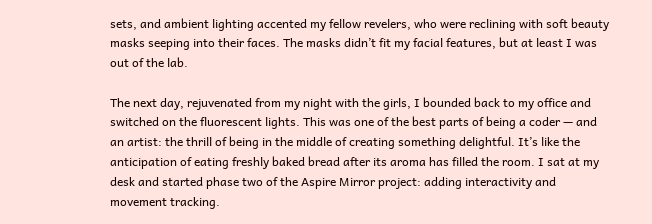sets, and ambient lighting accented my fellow revelers, who were reclining with soft beauty masks seeping into their faces. The masks didn’t fit my facial features, but at least I was out of the lab.

The next day, rejuvenated from my night with the girls, I bounded back to my office and switched on the fluorescent lights. This was one of the best parts of being a coder — and an artist: the thrill of being in the middle of creating something delightful. It’s like the anticipation of eating freshly baked bread after its aroma has filled the room. I sat at my desk and started phase two of the Aspire Mirror project: adding interactivity and movement tracking.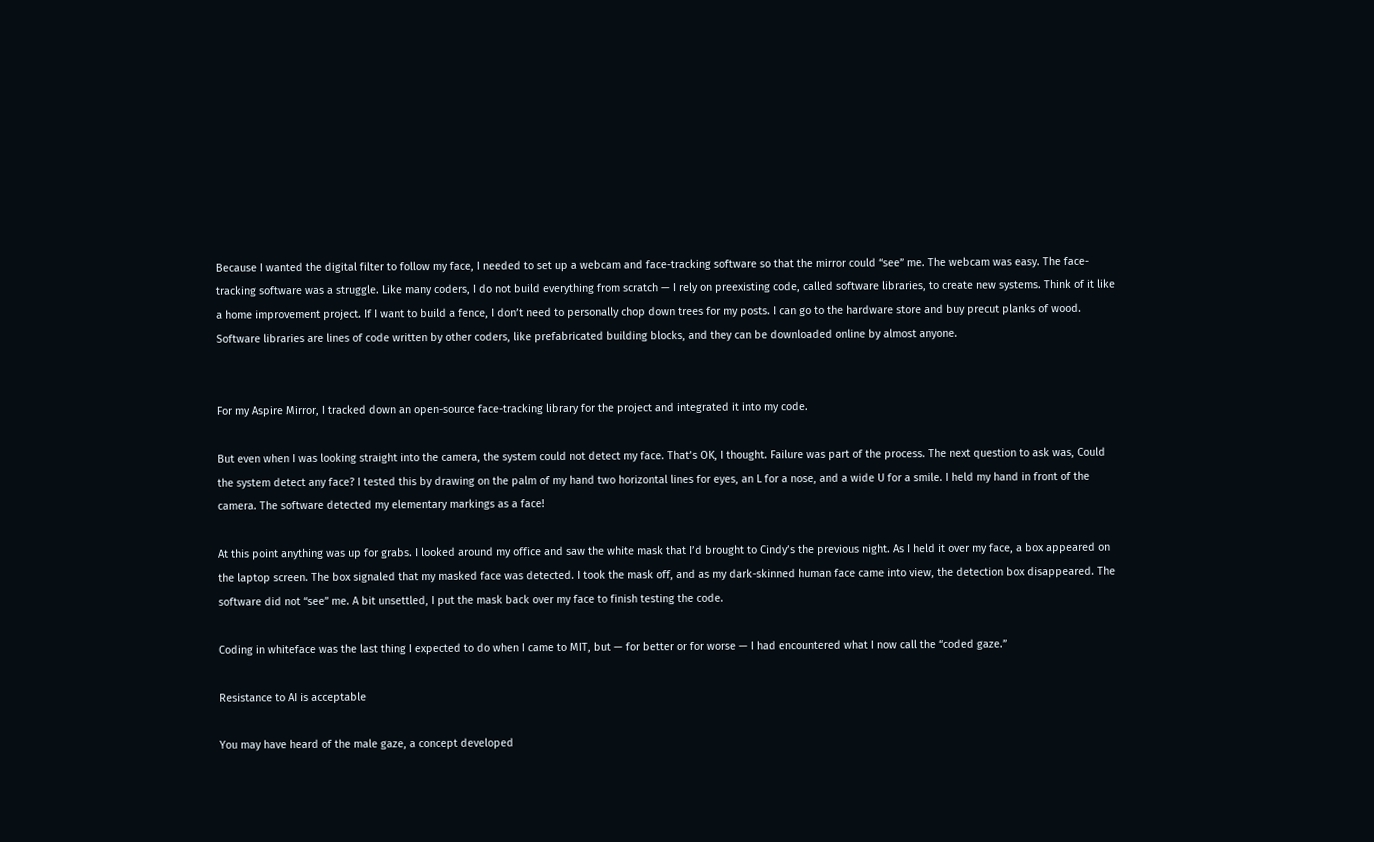Because I wanted the digital filter to follow my face, I needed to set up a webcam and face-tracking software so that the mirror could “see” me. The webcam was easy. The face-tracking software was a struggle. Like many coders, I do not build everything from scratch — I rely on preexisting code, called software libraries, to create new systems. Think of it like a home improvement project. If I want to build a fence, I don’t need to personally chop down trees for my posts. I can go to the hardware store and buy precut planks of wood. Software libraries are lines of code written by other coders, like prefabricated building blocks, and they can be downloaded online by almost anyone.


For my Aspire Mirror, I tracked down an open-source face-tracking library for the project and integrated it into my code.

But even when I was looking straight into the camera, the system could not detect my face. That’s OK, I thought. Failure was part of the process. The next question to ask was, Could the system detect any face? I tested this by drawing on the palm of my hand two horizontal lines for eyes, an L for a nose, and a wide U for a smile. I held my hand in front of the camera. The software detected my elementary markings as a face!

At this point anything was up for grabs. I looked around my office and saw the white mask that I’d brought to Cindy’s the previous night. As I held it over my face, a box appeared on the laptop screen. The box signaled that my masked face was detected. I took the mask off, and as my dark-skinned human face came into view, the detection box disappeared. The software did not “see” me. A bit unsettled, I put the mask back over my face to finish testing the code.

Coding in whiteface was the last thing I expected to do when I came to MIT, but — for better or for worse — I had encountered what I now call the “coded gaze.”

Resistance to AI is acceptable

You may have heard of the male gaze, a concept developed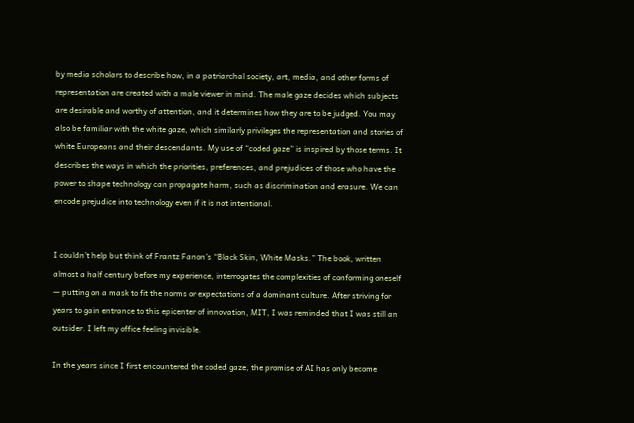by media scholars to describe how, in a patriarchal society, art, media, and other forms of representation are created with a male viewer in mind. The male gaze decides which subjects are desirable and worthy of attention, and it determines how they are to be judged. You may also be familiar with the white gaze, which similarly privileges the representation and stories of white Europeans and their descendants. My use of “coded gaze” is inspired by those terms. It describes the ways in which the priorities, preferences, and prejudices of those who have the power to shape technology can propagate harm, such as discrimination and erasure. We can encode prejudice into technology even if it is not intentional.


I couldn’t help but think of Frantz Fanon’s “Black Skin, White Masks.” The book, written almost a half century before my experience, interrogates the complexities of conforming oneself — putting on a mask to fit the norms or expectations of a dominant culture. After striving for years to gain entrance to this epicenter of innovation, MIT, I was reminded that I was still an outsider. I left my office feeling invisible.

In the years since I first encountered the coded gaze, the promise of AI has only become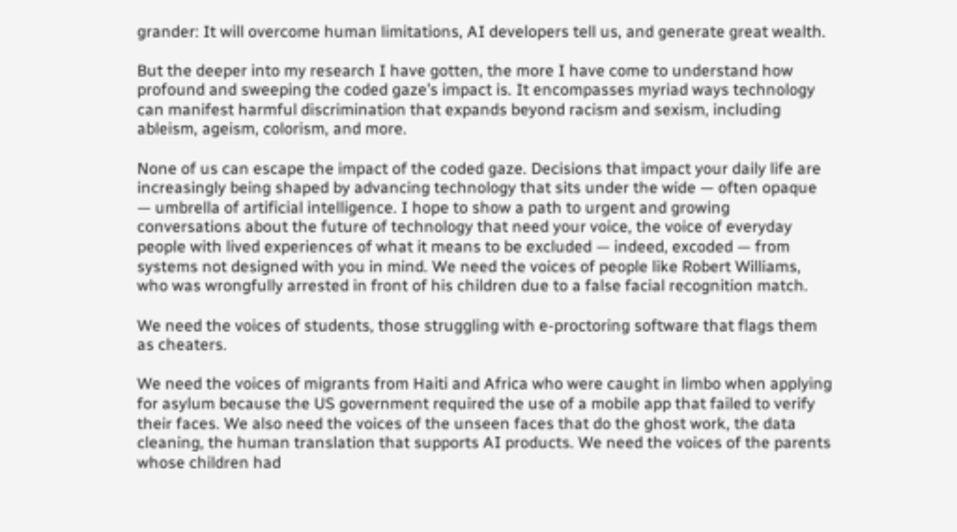grander: It will overcome human limitations, AI developers tell us, and generate great wealth.

But the deeper into my research I have gotten, the more I have come to understand how profound and sweeping the coded gaze’s impact is. It encompasses myriad ways technology can manifest harmful discrimination that expands beyond racism and sexism, including ableism, ageism, colorism, and more.

None of us can escape the impact of the coded gaze. Decisions that impact your daily life are increasingly being shaped by advancing technology that sits under the wide — often opaque — umbrella of artificial intelligence. I hope to show a path to urgent and growing conversations about the future of technology that need your voice, the voice of everyday people with lived experiences of what it means to be excluded — indeed, excoded — from systems not designed with you in mind. We need the voices of people like Robert Williams, who was wrongfully arrested in front of his children due to a false facial recognition match.

We need the voices of students, those struggling with e-proctoring software that flags them as cheaters.

We need the voices of migrants from Haiti and Africa who were caught in limbo when applying for asylum because the US government required the use of a mobile app that failed to verify their faces. We also need the voices of the unseen faces that do the ghost work, the data cleaning, the human translation that supports AI products. We need the voices of the parents whose children had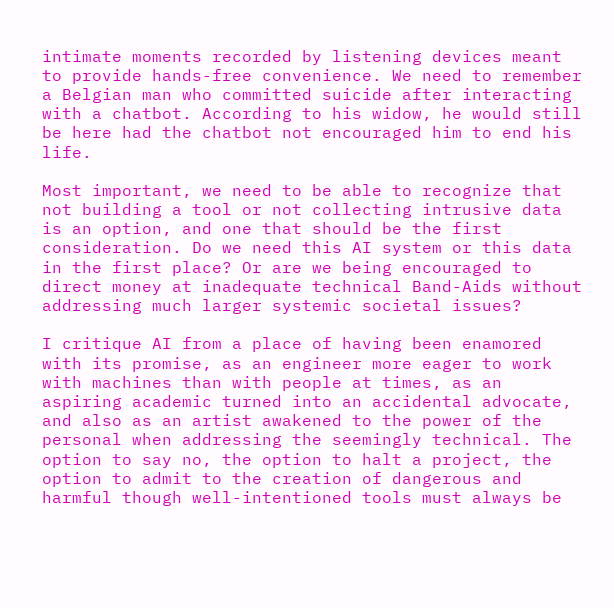intimate moments recorded by listening devices meant to provide hands-free convenience. We need to remember a Belgian man who committed suicide after interacting with a chatbot. According to his widow, he would still be here had the chatbot not encouraged him to end his life.

Most important, we need to be able to recognize that not building a tool or not collecting intrusive data is an option, and one that should be the first consideration. Do we need this AI system or this data in the first place? Or are we being encouraged to direct money at inadequate technical Band-Aids without addressing much larger systemic societal issues?

I critique AI from a place of having been enamored with its promise, as an engineer more eager to work with machines than with people at times, as an aspiring academic turned into an accidental advocate, and also as an artist awakened to the power of the personal when addressing the seemingly technical. The option to say no, the option to halt a project, the option to admit to the creation of dangerous and harmful though well-intentioned tools must always be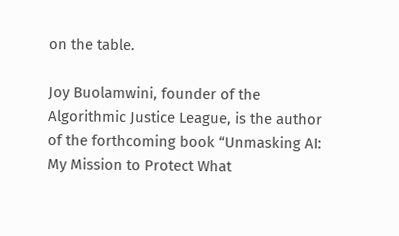on the table.

Joy Buolamwini, founder of the Algorithmic Justice League, is the author of the forthcoming book “Unmasking AI: My Mission to Protect What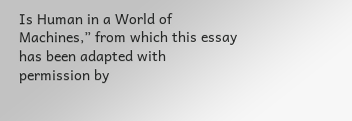Is Human in a World of Machines,” from which this essay has been adapted with permission by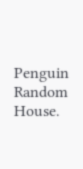Penguin Random House.